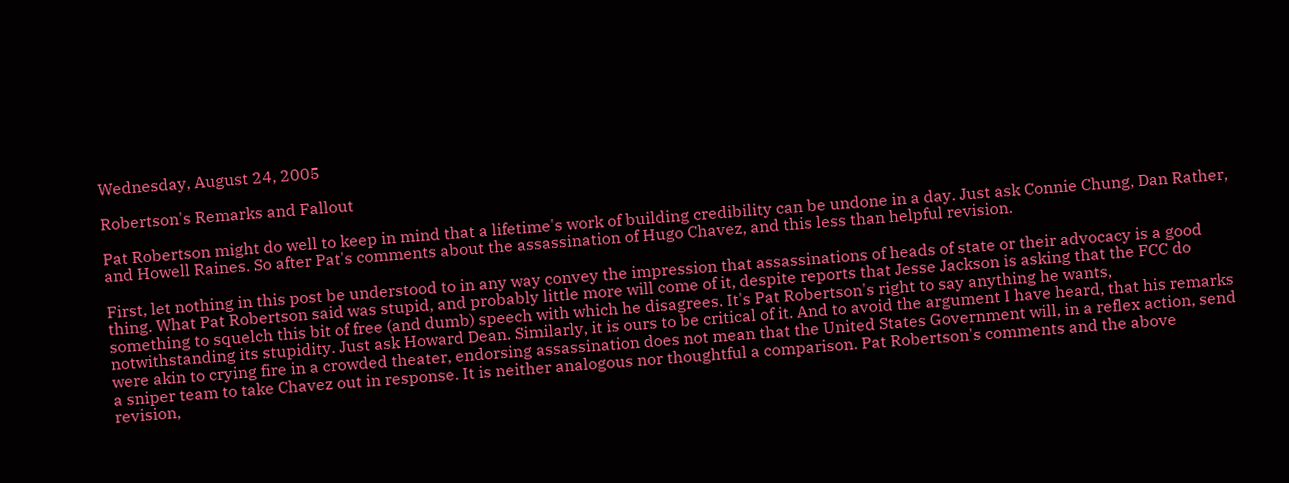Wednesday, August 24, 2005

Robertson's Remarks and Fallout

Pat Robertson might do well to keep in mind that a lifetime's work of building credibility can be undone in a day. Just ask Connie Chung, Dan Rather, and Howell Raines. So after Pat's comments about the assassination of Hugo Chavez, and this less than helpful revision.

First, let nothing in this post be understood to in any way convey the impression that assassinations of heads of state or their advocacy is a good thing. What Pat Robertson said was stupid, and probably little more will come of it, despite reports that Jesse Jackson is asking that the FCC do something to squelch this bit of free (and dumb) speech with which he disagrees. It's Pat Robertson's right to say anything he wants, notwithstanding its stupidity. Just ask Howard Dean. Similarly, it is ours to be critical of it. And to avoid the argument I have heard, that his remarks were akin to crying fire in a crowded theater, endorsing assassination does not mean that the United States Government will, in a reflex action, send a sniper team to take Chavez out in response. It is neither analogous nor thoughtful a comparison. Pat Robertson's comments and the above revision,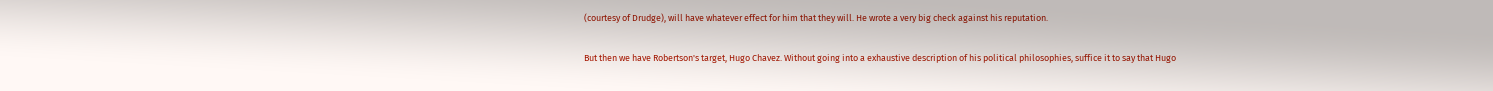(courtesy of Drudge), will have whatever effect for him that they will. He wrote a very big check against his reputation.

But then we have Robertson's target, Hugo Chavez. Without going into a exhaustive description of his political philosophies, suffice it to say that Hugo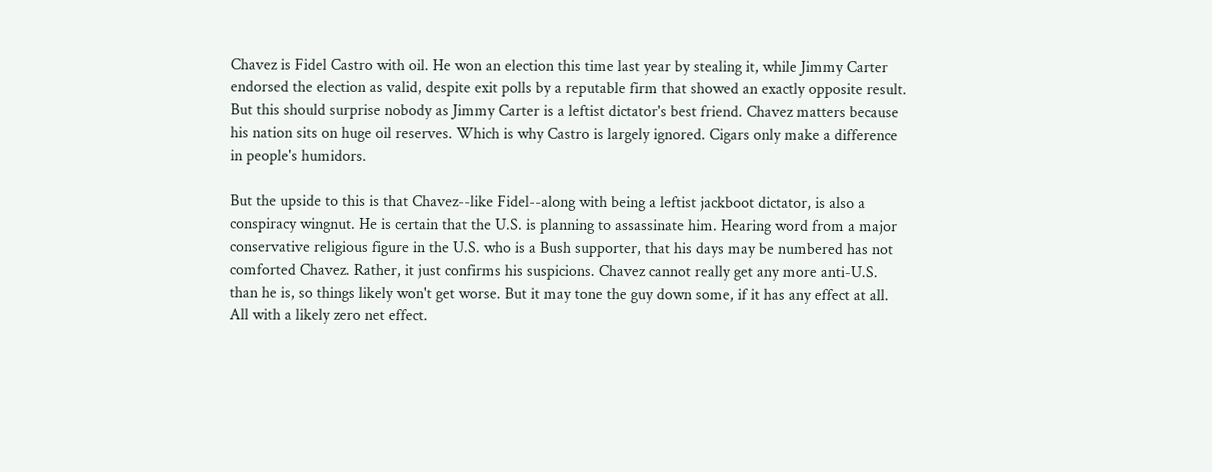Chavez is Fidel Castro with oil. He won an election this time last year by stealing it, while Jimmy Carter endorsed the election as valid, despite exit polls by a reputable firm that showed an exactly opposite result. But this should surprise nobody as Jimmy Carter is a leftist dictator's best friend. Chavez matters because his nation sits on huge oil reserves. Which is why Castro is largely ignored. Cigars only make a difference in people's humidors.

But the upside to this is that Chavez--like Fidel--along with being a leftist jackboot dictator, is also a conspiracy wingnut. He is certain that the U.S. is planning to assassinate him. Hearing word from a major conservative religious figure in the U.S. who is a Bush supporter, that his days may be numbered has not comforted Chavez. Rather, it just confirms his suspicions. Chavez cannot really get any more anti-U.S. than he is, so things likely won't get worse. But it may tone the guy down some, if it has any effect at all. All with a likely zero net effect.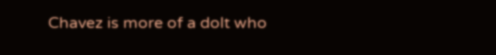Chavez is more of a dolt who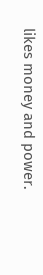likes money and power.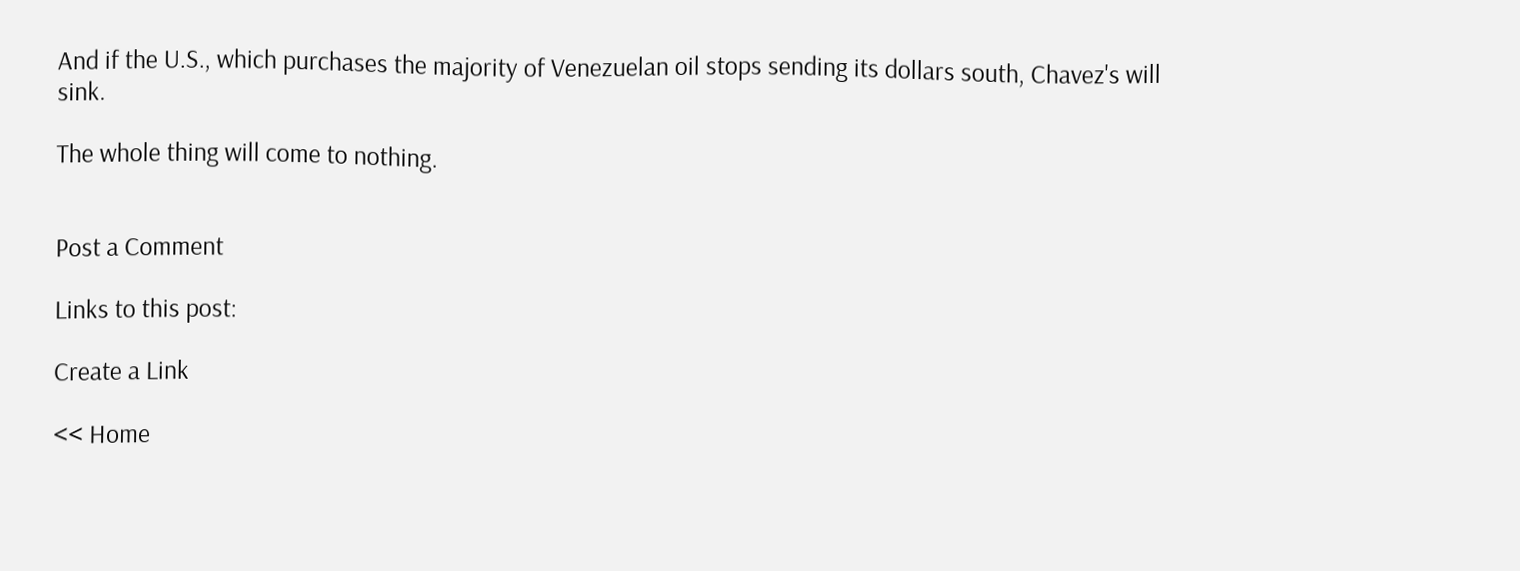And if the U.S., which purchases the majority of Venezuelan oil stops sending its dollars south, Chavez's will sink.

The whole thing will come to nothing.


Post a Comment

Links to this post:

Create a Link

<< Home